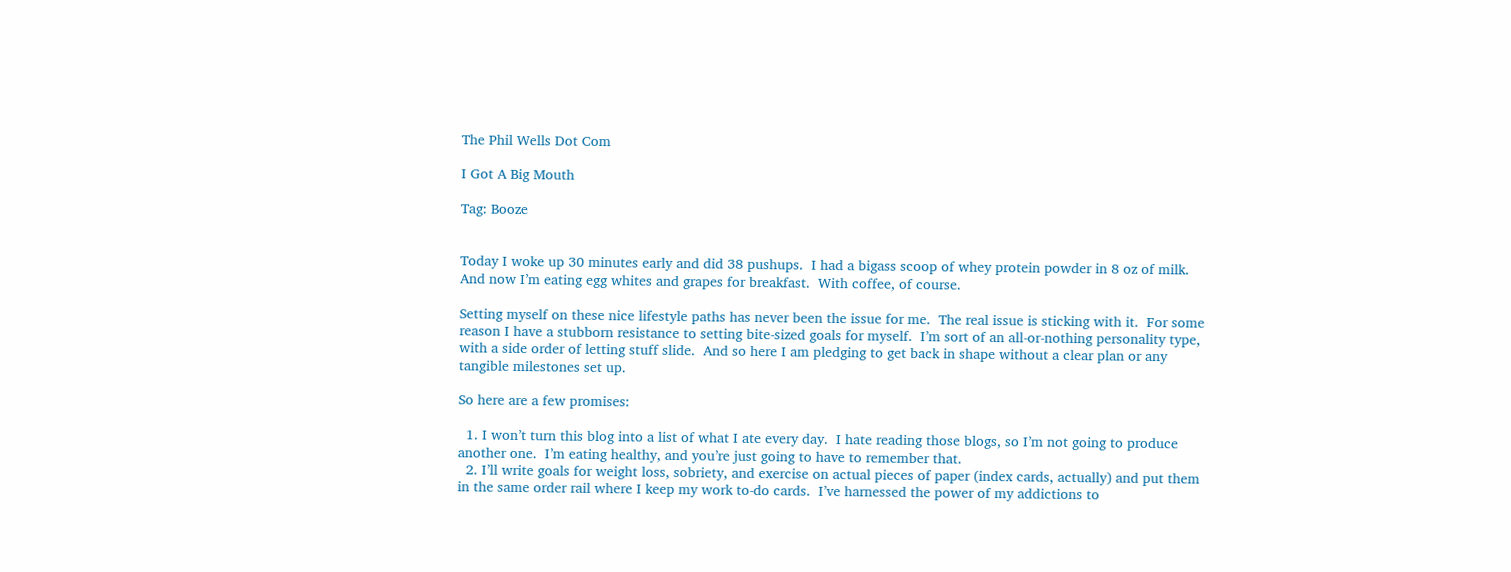The Phil Wells Dot Com

I Got A Big Mouth

Tag: Booze


Today I woke up 30 minutes early and did 38 pushups.  I had a bigass scoop of whey protein powder in 8 oz of milk.  And now I’m eating egg whites and grapes for breakfast.  With coffee, of course.

Setting myself on these nice lifestyle paths has never been the issue for me.  The real issue is sticking with it.  For some reason I have a stubborn resistance to setting bite-sized goals for myself.  I’m sort of an all-or-nothing personality type, with a side order of letting stuff slide.  And so here I am pledging to get back in shape without a clear plan or any tangible milestones set up.

So here are a few promises:

  1. I won’t turn this blog into a list of what I ate every day.  I hate reading those blogs, so I’m not going to produce another one.  I’m eating healthy, and you’re just going to have to remember that.
  2. I’ll write goals for weight loss, sobriety, and exercise on actual pieces of paper (index cards, actually) and put them in the same order rail where I keep my work to-do cards.  I’ve harnessed the power of my addictions to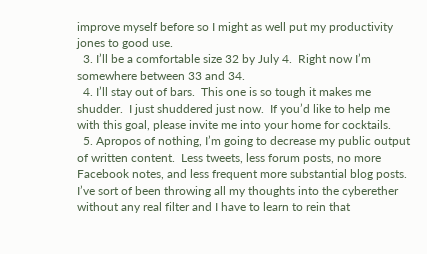improve myself before so I might as well put my productivity jones to good use.
  3. I’ll be a comfortable size 32 by July 4.  Right now I’m somewhere between 33 and 34.
  4. I’ll stay out of bars.  This one is so tough it makes me shudder.  I just shuddered just now.  If you’d like to help me with this goal, please invite me into your home for cocktails.
  5. Apropos of nothing, I’m going to decrease my public output of written content.  Less tweets, less forum posts, no more Facebook notes, and less frequent more substantial blog posts.  I’ve sort of been throwing all my thoughts into the cyberether without any real filter and I have to learn to rein that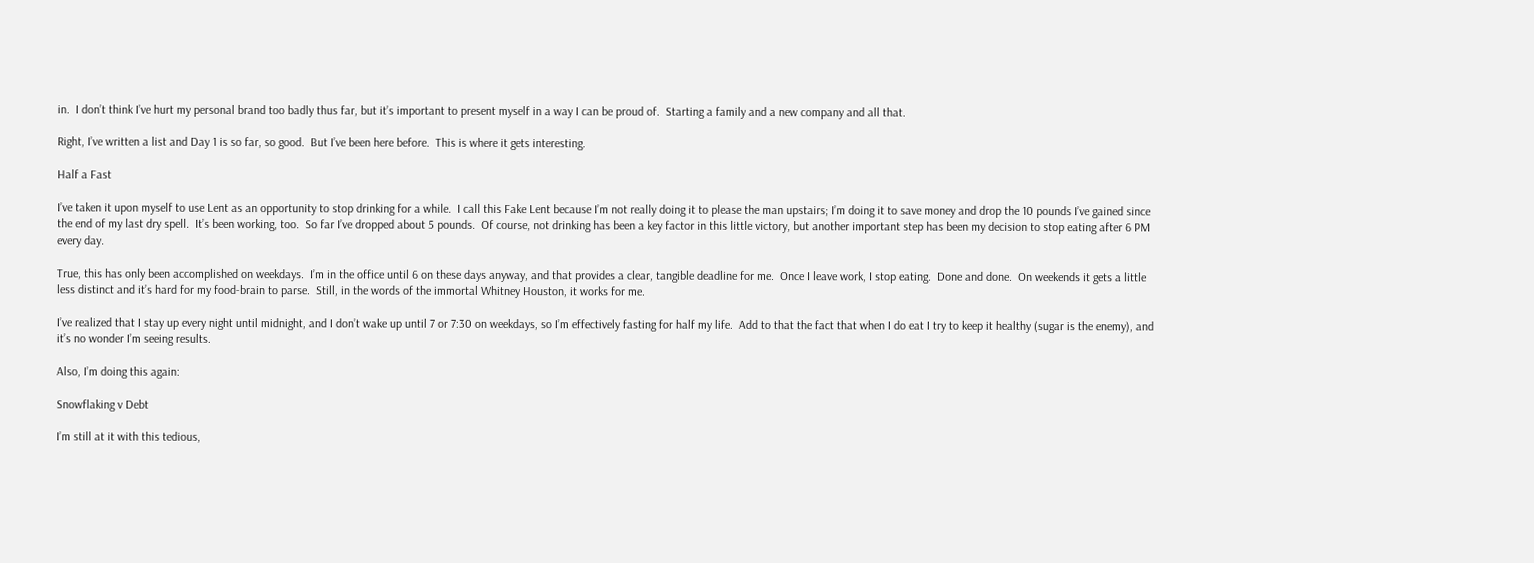in.  I don’t think I’ve hurt my personal brand too badly thus far, but it’s important to present myself in a way I can be proud of.  Starting a family and a new company and all that.

Right, I’ve written a list and Day 1 is so far, so good.  But I’ve been here before.  This is where it gets interesting.

Half a Fast

I’ve taken it upon myself to use Lent as an opportunity to stop drinking for a while.  I call this Fake Lent because I’m not really doing it to please the man upstairs; I’m doing it to save money and drop the 10 pounds I’ve gained since the end of my last dry spell.  It’s been working, too.  So far I’ve dropped about 5 pounds.  Of course, not drinking has been a key factor in this little victory, but another important step has been my decision to stop eating after 6 PM every day.

True, this has only been accomplished on weekdays.  I’m in the office until 6 on these days anyway, and that provides a clear, tangible deadline for me.  Once I leave work, I stop eating.  Done and done.  On weekends it gets a little less distinct and it’s hard for my food-brain to parse.  Still, in the words of the immortal Whitney Houston, it works for me.

I’ve realized that I stay up every night until midnight, and I don’t wake up until 7 or 7:30 on weekdays, so I’m effectively fasting for half my life.  Add to that the fact that when I do eat I try to keep it healthy (sugar is the enemy), and it’s no wonder I’m seeing results.

Also, I’m doing this again:

Snowflaking v Debt

I’m still at it with this tedious,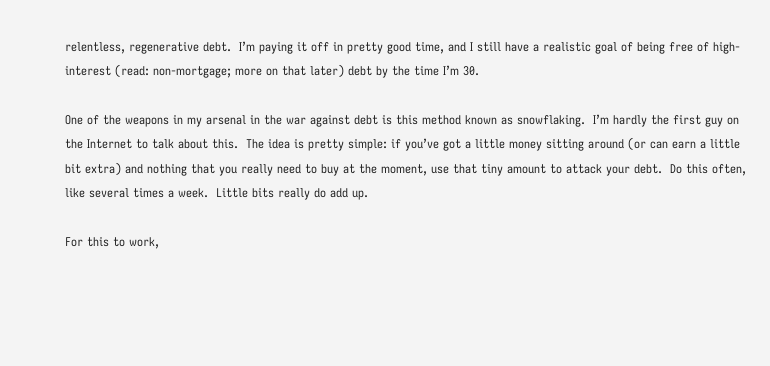relentless, regenerative debt.  I’m paying it off in pretty good time, and I still have a realistic goal of being free of high-interest (read: non-mortgage; more on that later) debt by the time I’m 30.

One of the weapons in my arsenal in the war against debt is this method known as snowflaking.  I’m hardly the first guy on the Internet to talk about this.  The idea is pretty simple: if you’ve got a little money sitting around (or can earn a little bit extra) and nothing that you really need to buy at the moment, use that tiny amount to attack your debt.  Do this often, like several times a week.  Little bits really do add up.

For this to work,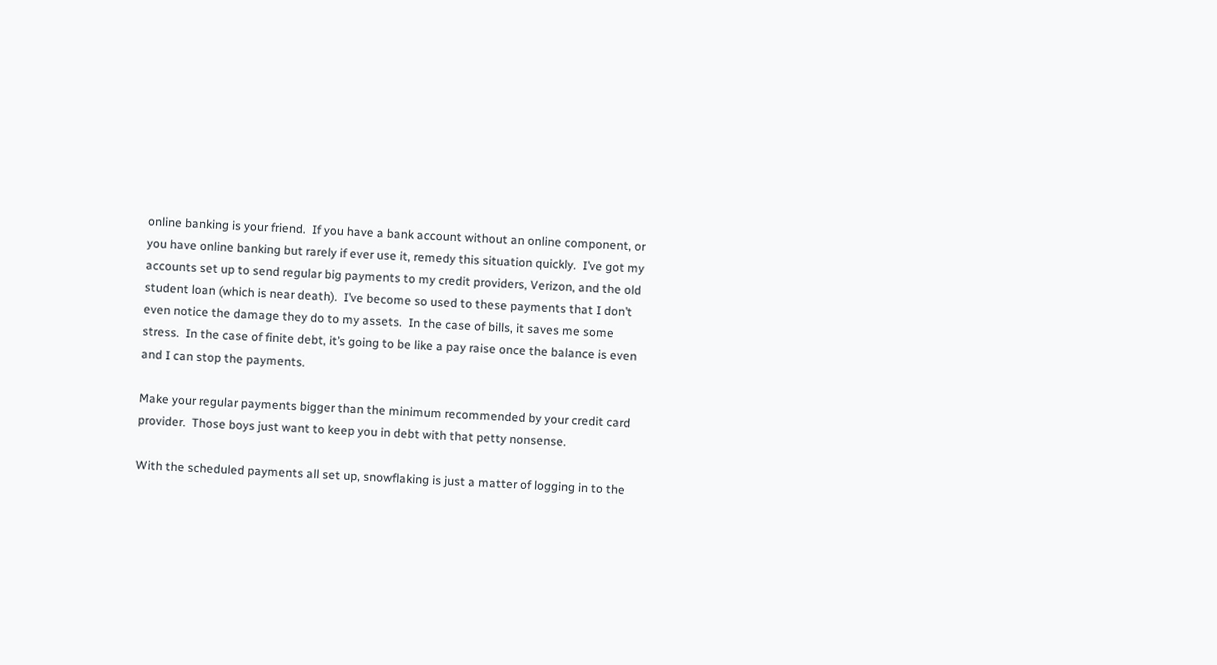online banking is your friend.  If you have a bank account without an online component, or you have online banking but rarely if ever use it, remedy this situation quickly.  I’ve got my accounts set up to send regular big payments to my credit providers, Verizon, and the old student loan (which is near death).  I’ve become so used to these payments that I don’t even notice the damage they do to my assets.  In the case of bills, it saves me some stress.  In the case of finite debt, it’s going to be like a pay raise once the balance is even and I can stop the payments.

Make your regular payments bigger than the minimum recommended by your credit card provider.  Those boys just want to keep you in debt with that petty nonsense.

With the scheduled payments all set up, snowflaking is just a matter of logging in to the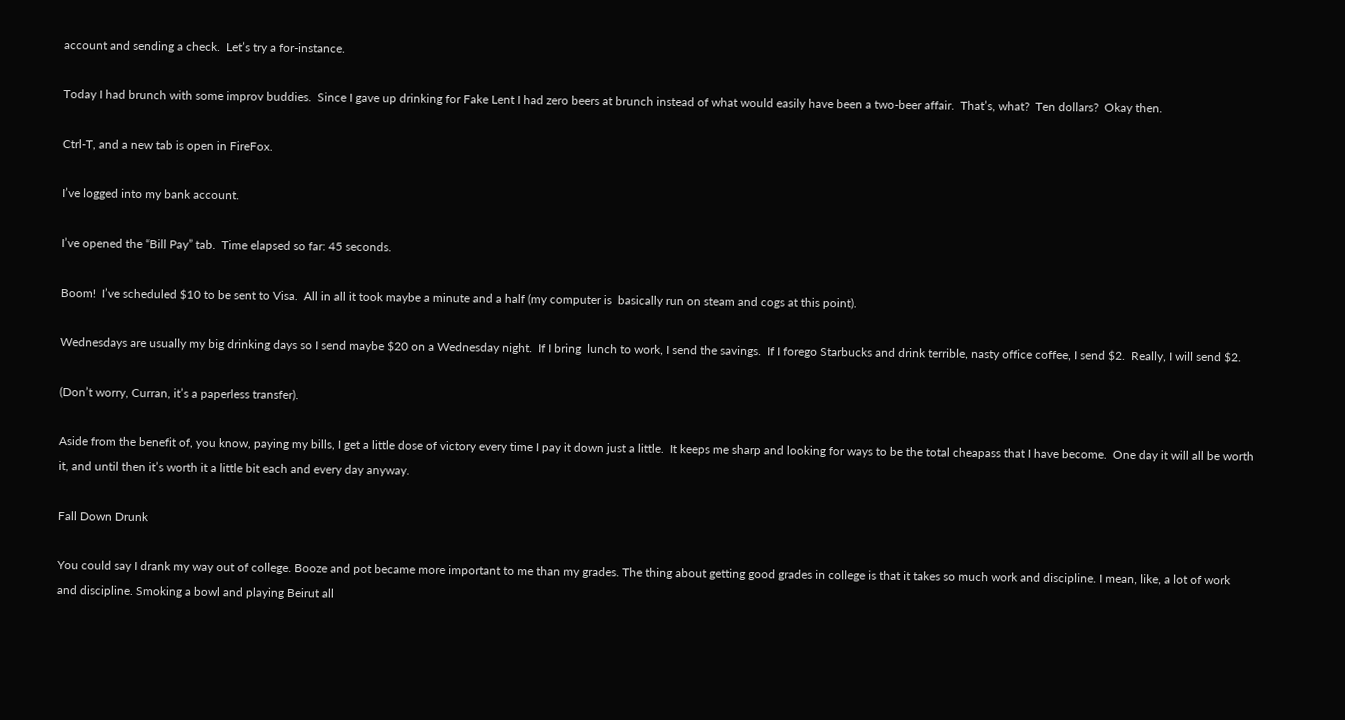account and sending a check.  Let’s try a for-instance.

Today I had brunch with some improv buddies.  Since I gave up drinking for Fake Lent I had zero beers at brunch instead of what would easily have been a two-beer affair.  That’s, what?  Ten dollars?  Okay then.

Ctrl-T, and a new tab is open in FireFox.

I’ve logged into my bank account.

I’ve opened the “Bill Pay” tab.  Time elapsed so far: 45 seconds.

Boom!  I’ve scheduled $10 to be sent to Visa.  All in all it took maybe a minute and a half (my computer is  basically run on steam and cogs at this point).

Wednesdays are usually my big drinking days so I send maybe $20 on a Wednesday night.  If I bring  lunch to work, I send the savings.  If I forego Starbucks and drink terrible, nasty office coffee, I send $2.  Really, I will send $2.

(Don’t worry, Curran, it’s a paperless transfer).

Aside from the benefit of, you know, paying my bills, I get a little dose of victory every time I pay it down just a little.  It keeps me sharp and looking for ways to be the total cheapass that I have become.  One day it will all be worth it, and until then it’s worth it a little bit each and every day anyway.

Fall Down Drunk

You could say I drank my way out of college. Booze and pot became more important to me than my grades. The thing about getting good grades in college is that it takes so much work and discipline. I mean, like, a lot of work and discipline. Smoking a bowl and playing Beirut all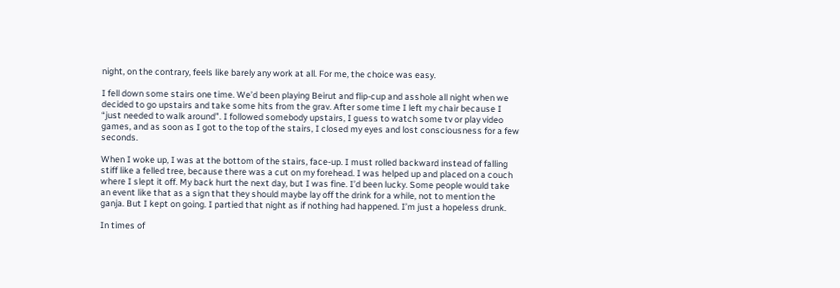night, on the contrary, feels like barely any work at all. For me, the choice was easy.

I fell down some stairs one time. We’d been playing Beirut and flip-cup and asshole all night when we decided to go upstairs and take some hits from the grav. After some time I left my chair because I “just needed to walk around”. I followed somebody upstairs, I guess to watch some tv or play video games, and as soon as I got to the top of the stairs, I closed my eyes and lost consciousness for a few seconds.

When I woke up, I was at the bottom of the stairs, face-up. I must rolled backward instead of falling stiff like a felled tree, because there was a cut on my forehead. I was helped up and placed on a couch where I slept it off. My back hurt the next day, but I was fine. I’d been lucky. Some people would take an event like that as a sign that they should maybe lay off the drink for a while, not to mention the ganja. But I kept on going. I partied that night as if nothing had happened. I’m just a hopeless drunk.

In times of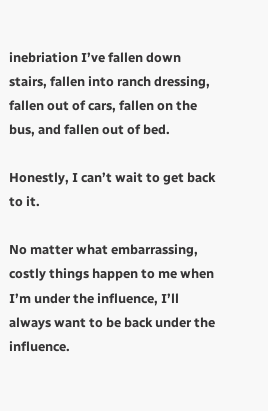inebriation I’ve fallen down stairs, fallen into ranch dressing, fallen out of cars, fallen on the bus, and fallen out of bed.

Honestly, I can’t wait to get back to it.

No matter what embarrassing, costly things happen to me when I’m under the influence, I’ll always want to be back under the influence.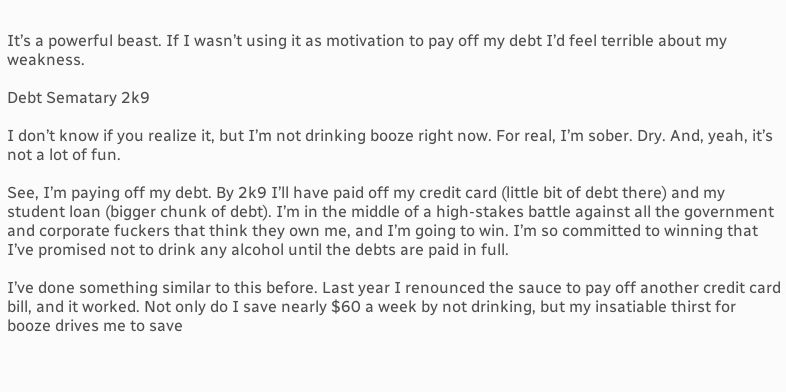It’s a powerful beast. If I wasn’t using it as motivation to pay off my debt I’d feel terrible about my weakness.

Debt Sematary 2k9

I don’t know if you realize it, but I’m not drinking booze right now. For real, I’m sober. Dry. And, yeah, it’s not a lot of fun.

See, I’m paying off my debt. By 2k9 I’ll have paid off my credit card (little bit of debt there) and my student loan (bigger chunk of debt). I’m in the middle of a high-stakes battle against all the government and corporate fuckers that think they own me, and I’m going to win. I’m so committed to winning that I’ve promised not to drink any alcohol until the debts are paid in full.

I’ve done something similar to this before. Last year I renounced the sauce to pay off another credit card bill, and it worked. Not only do I save nearly $60 a week by not drinking, but my insatiable thirst for booze drives me to save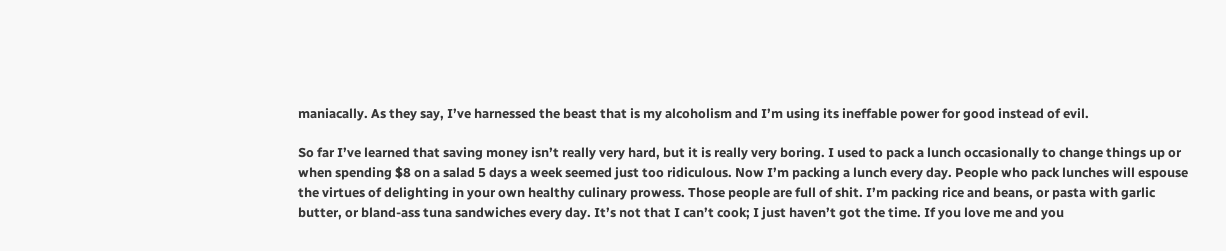maniacally. As they say, I’ve harnessed the beast that is my alcoholism and I’m using its ineffable power for good instead of evil.

So far I’ve learned that saving money isn’t really very hard, but it is really very boring. I used to pack a lunch occasionally to change things up or when spending $8 on a salad 5 days a week seemed just too ridiculous. Now I’m packing a lunch every day. People who pack lunches will espouse the virtues of delighting in your own healthy culinary prowess. Those people are full of shit. I’m packing rice and beans, or pasta with garlic butter, or bland-ass tuna sandwiches every day. It’s not that I can’t cook; I just haven’t got the time. If you love me and you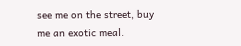see me on the street, buy me an exotic meal.